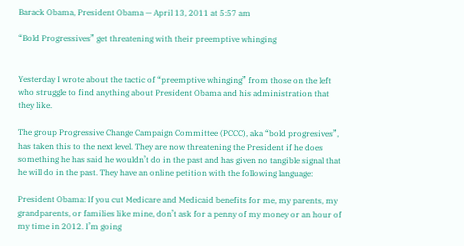Barack Obama, President Obama — April 13, 2011 at 5:57 am

“Bold Progressives” get threatening with their preemptive whinging


Yesterday I wrote about the tactic of “preemptive whinging” from those on the left who struggle to find anything about President Obama and his administration that they like.

The group Progressive Change Campaign Committee (PCCC), aka “bold progresives”, has taken this to the next level. They are now threatening the President if he does something he has said he wouldn’t do in the past and has given no tangible signal that he will do in the past. They have an online petition with the following language:

President Obama: If you cut Medicare and Medicaid benefits for me, my parents, my grandparents, or families like mine, don’t ask for a penny of my money or an hour of my time in 2012. I’m going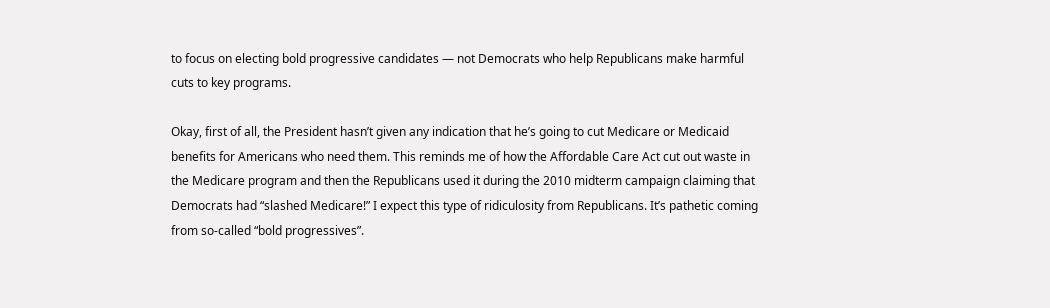to focus on electing bold progressive candidates — not Democrats who help Republicans make harmful cuts to key programs.

Okay, first of all, the President hasn’t given any indication that he’s going to cut Medicare or Medicaid benefits for Americans who need them. This reminds me of how the Affordable Care Act cut out waste in the Medicare program and then the Republicans used it during the 2010 midterm campaign claiming that Democrats had “slashed Medicare!” I expect this type of ridiculosity from Republicans. It’s pathetic coming from so-called “bold progressives”.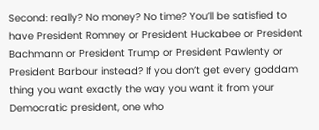Second: really? No money? No time? You’ll be satisfied to have President Romney or President Huckabee or President Bachmann or President Trump or President Pawlenty or President Barbour instead? If you don’t get every goddam thing you want exactly the way you want it from your Democratic president, one who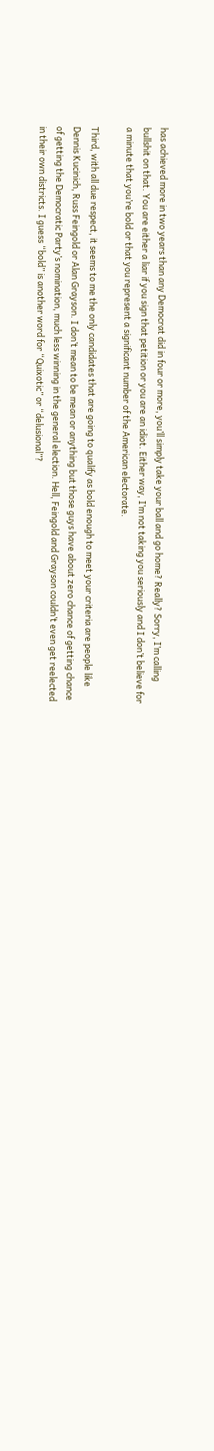has achieved more in two years than any Democrat did in four or more, you’ll simply take your ball and go home? Really? Sorry, I’m calling bullshit on that. You are either a liar if you sign that petition or you are an idiot. Either way, I’m not taking you seriously and I don’t believe for a minute that you’re bold or that you represent a significant number of the American electorate.

Third, with all due respect, it seems to me the only candidates that are going to qualify as bold enough to meet your criteria are people like Dennis Kucinich, Russ Feingold or Alan Grayson. I don’t mean to be mean or anything but those guys have about zero chance of getting chance of getting the Democratic Party’s nomination, much less winning in the general election. Hell, Feingold and Grayson couldn’t even get reelected in their own districts. I guess “bold” is another word for “Quixotic” or “delusional”?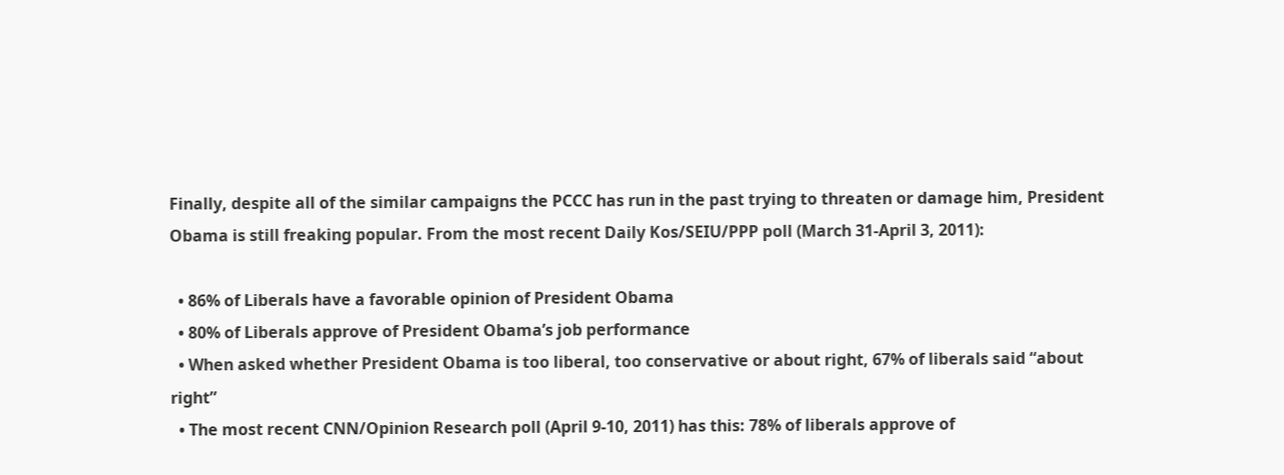Finally, despite all of the similar campaigns the PCCC has run in the past trying to threaten or damage him, President Obama is still freaking popular. From the most recent Daily Kos/SEIU/PPP poll (March 31-April 3, 2011):

  • 86% of Liberals have a favorable opinion of President Obama
  • 80% of Liberals approve of President Obama’s job performance
  • When asked whether President Obama is too liberal, too conservative or about right, 67% of liberals said “about right”
  • The most recent CNN/Opinion Research poll (April 9-10, 2011) has this: 78% of liberals approve of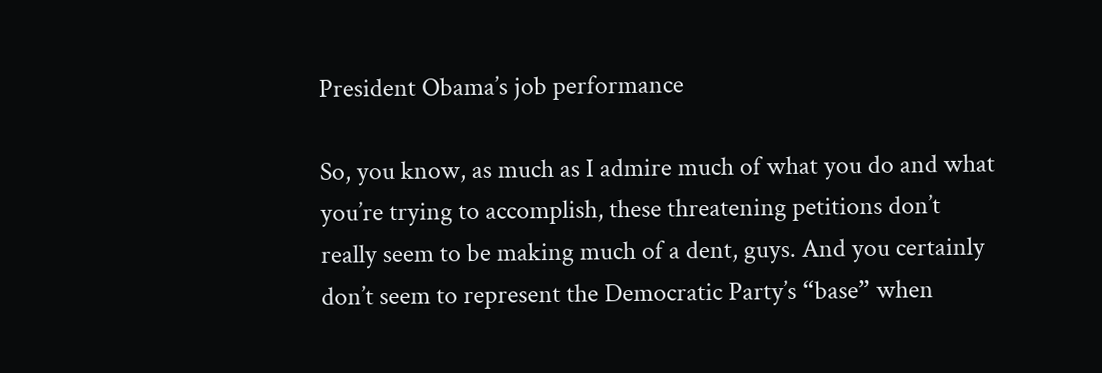President Obama’s job performance

So, you know, as much as I admire much of what you do and what you’re trying to accomplish, these threatening petitions don’t really seem to be making much of a dent, guys. And you certainly don’t seem to represent the Democratic Party’s “base” when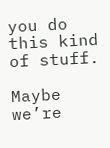you do this kind of stuff.

Maybe we’re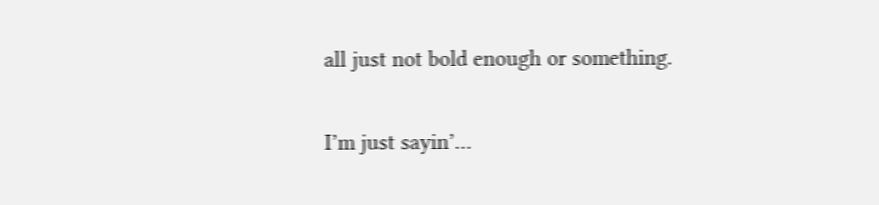all just not bold enough or something.

I’m just sayin’…